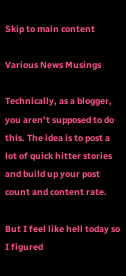Skip to main content

Various News Musings

Technically, as a blogger, you aren’t supposed to do this. The idea is to post a lot of quick hitter stories and build up your post count and content rate.

But I feel like hell today so I figured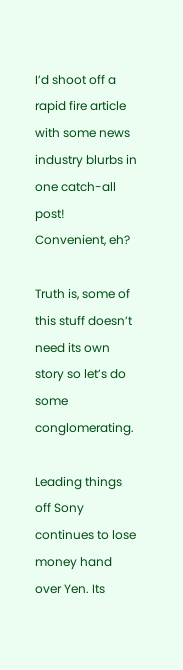I’d shoot off a rapid fire article with some news industry blurbs in one catch-all post! Convenient, eh?

Truth is, some of this stuff doesn’t need its own story so let’s do some conglomerating.

Leading things off Sony continues to lose money hand over Yen. Its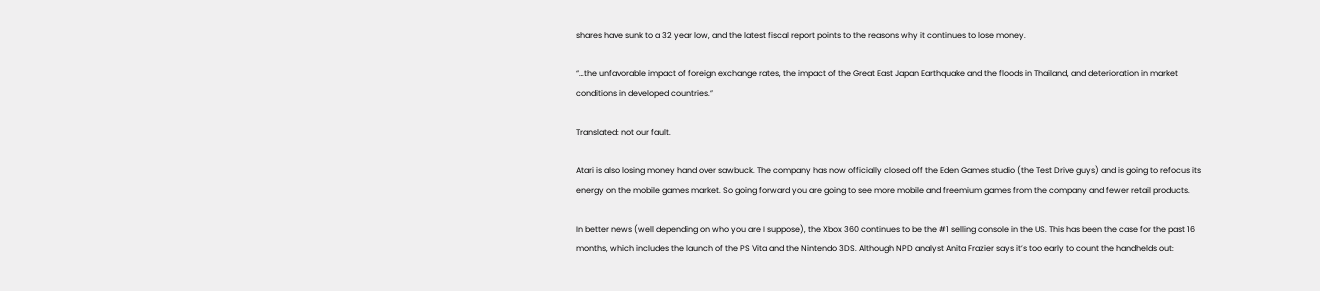shares have sunk to a 32 year low, and the latest fiscal report points to the reasons why it continues to lose money.

“…the unfavorable impact of foreign exchange rates, the impact of the Great East Japan Earthquake and the floods in Thailand, and deterioration in market conditions in developed countries.”

Translated: not our fault.

Atari is also losing money hand over sawbuck. The company has now officially closed off the Eden Games studio (the Test Drive guys) and is going to refocus its energy on the mobile games market. So going forward you are going to see more mobile and freemium games from the company and fewer retail products.

In better news (well depending on who you are I suppose), the Xbox 360 continues to be the #1 selling console in the US. This has been the case for the past 16 months, which includes the launch of the PS Vita and the Nintendo 3DS. Although NPD analyst Anita Frazier says it’s too early to count the handhelds out: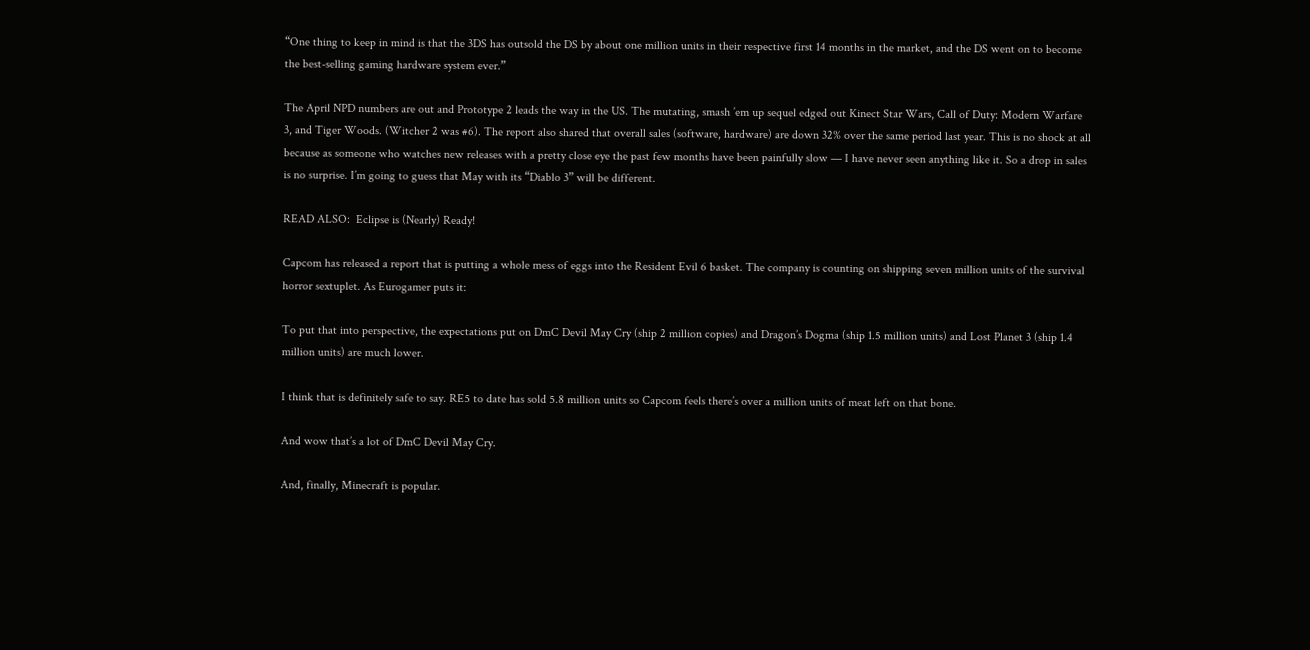“One thing to keep in mind is that the 3DS has outsold the DS by about one million units in their respective first 14 months in the market, and the DS went on to become the best-selling gaming hardware system ever.”

The April NPD numbers are out and Prototype 2 leads the way in the US. The mutating, smash ’em up sequel edged out Kinect Star Wars, Call of Duty: Modern Warfare 3, and Tiger Woods. (Witcher 2 was #6). The report also shared that overall sales (software, hardware) are down 32% over the same period last year. This is no shock at all because as someone who watches new releases with a pretty close eye the past few months have been painfully slow — I have never seen anything like it. So a drop in sales is no surprise. I’m going to guess that May with its “Diablo 3” will be different.

READ ALSO:  Eclipse is (Nearly) Ready!

Capcom has released a report that is putting a whole mess of eggs into the Resident Evil 6 basket. The company is counting on shipping seven million units of the survival horror sextuplet. As Eurogamer puts it:

To put that into perspective, the expectations put on DmC Devil May Cry (ship 2 million copies) and Dragon’s Dogma (ship 1.5 million units) and Lost Planet 3 (ship 1.4 million units) are much lower.

I think that is definitely safe to say. RE5 to date has sold 5.8 million units so Capcom feels there’s over a million units of meat left on that bone.

And wow that’s a lot of DmC Devil May Cry.

And, finally, Minecraft is popular.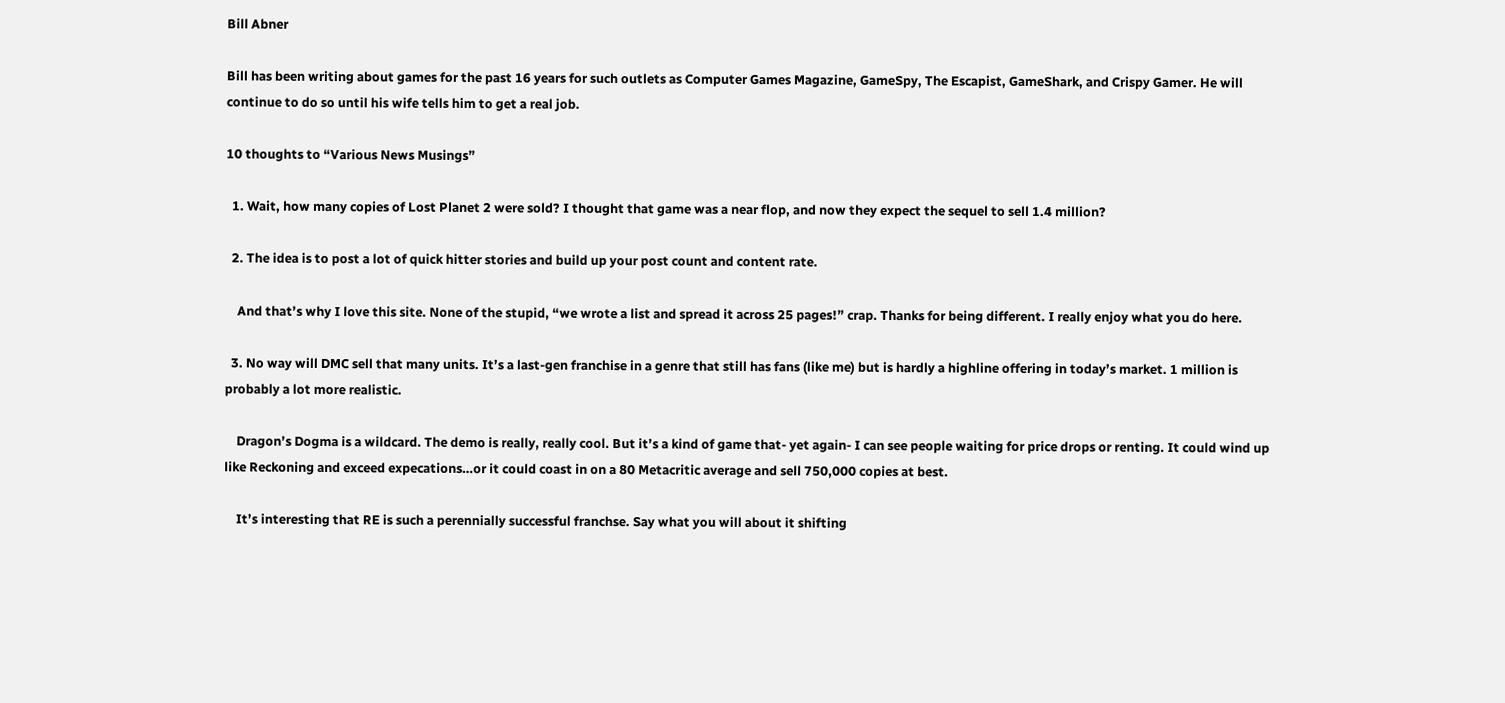Bill Abner

Bill has been writing about games for the past 16 years for such outlets as Computer Games Magazine, GameSpy, The Escapist, GameShark, and Crispy Gamer. He will continue to do so until his wife tells him to get a real job.

10 thoughts to “Various News Musings”

  1. Wait, how many copies of Lost Planet 2 were sold? I thought that game was a near flop, and now they expect the sequel to sell 1.4 million?

  2. The idea is to post a lot of quick hitter stories and build up your post count and content rate.

    And that’s why I love this site. None of the stupid, “we wrote a list and spread it across 25 pages!” crap. Thanks for being different. I really enjoy what you do here.

  3. No way will DMC sell that many units. It’s a last-gen franchise in a genre that still has fans (like me) but is hardly a highline offering in today’s market. 1 million is probably a lot more realistic.

    Dragon’s Dogma is a wildcard. The demo is really, really cool. But it’s a kind of game that- yet again- I can see people waiting for price drops or renting. It could wind up like Reckoning and exceed expecations…or it could coast in on a 80 Metacritic average and sell 750,000 copies at best.

    It’s interesting that RE is such a perennially successful franchse. Say what you will about it shifting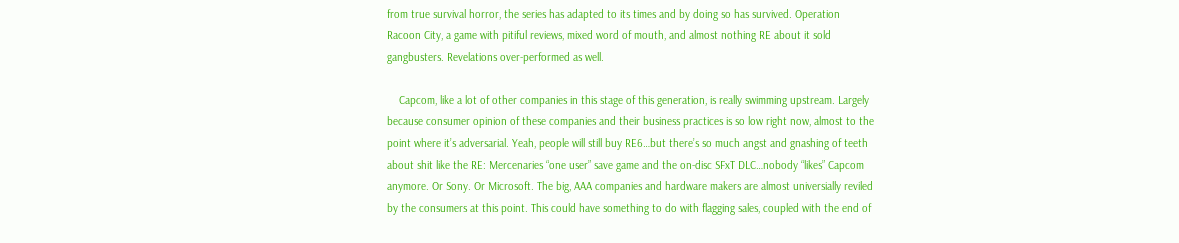from true survival horror, the series has adapted to its times and by doing so has survived. Operation Racoon City, a game with pitiful reviews, mixed word of mouth, and almost nothing RE about it sold gangbusters. Revelations over-performed as well.

    Capcom, like a lot of other companies in this stage of this generation, is really swimming upstream. Largely because consumer opinion of these companies and their business practices is so low right now, almost to the point where it’s adversarial. Yeah, people will still buy RE6…but there’s so much angst and gnashing of teeth about shit like the RE: Mercenaries “one user” save game and the on-disc SFxT DLC…nobody “likes” Capcom anymore. Or Sony. Or Microsoft. The big, AAA companies and hardware makers are almost universially reviled by the consumers at this point. This could have something to do with flagging sales, coupled with the end of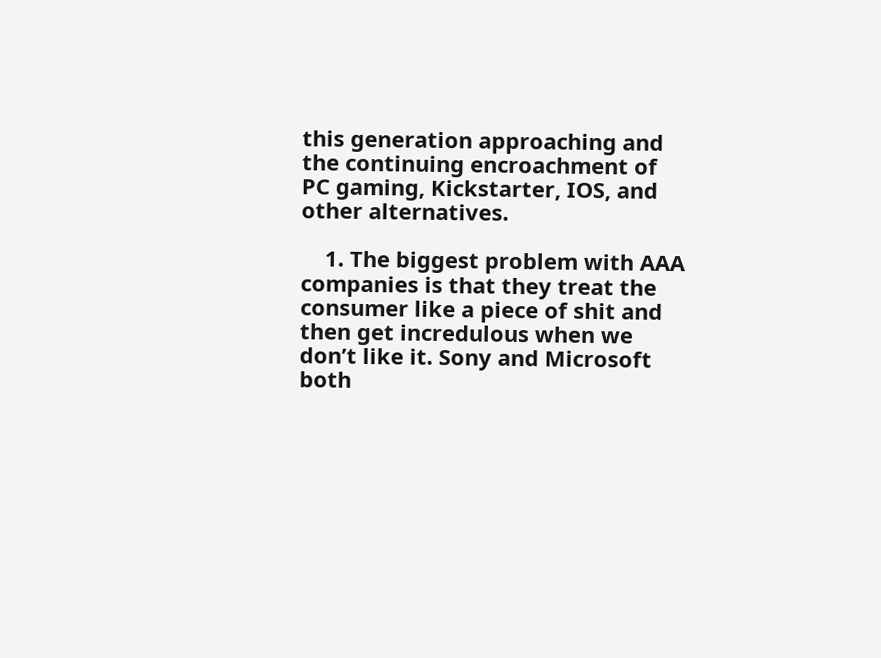this generation approaching and the continuing encroachment of PC gaming, Kickstarter, IOS, and other alternatives.

    1. The biggest problem with AAA companies is that they treat the consumer like a piece of shit and then get incredulous when we don’t like it. Sony and Microsoft both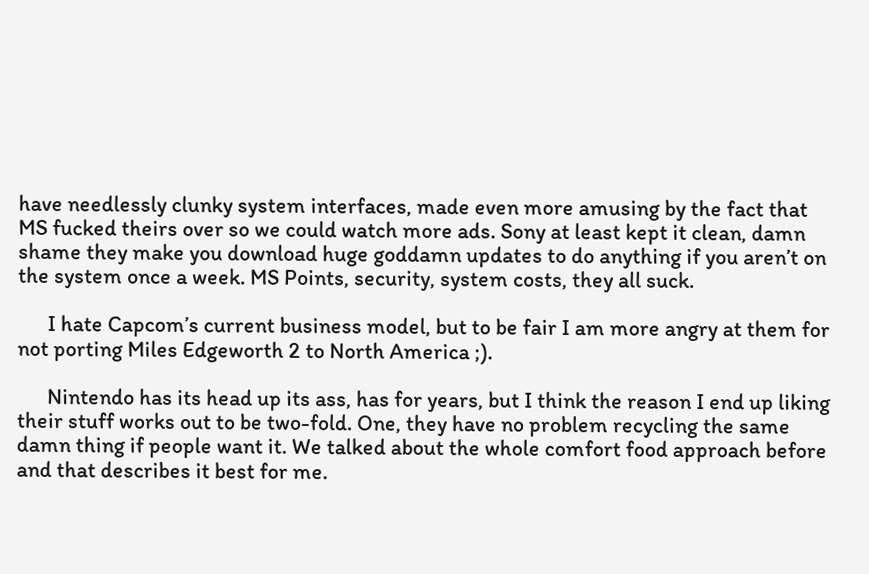have needlessly clunky system interfaces, made even more amusing by the fact that MS fucked theirs over so we could watch more ads. Sony at least kept it clean, damn shame they make you download huge goddamn updates to do anything if you aren’t on the system once a week. MS Points, security, system costs, they all suck.

      I hate Capcom’s current business model, but to be fair I am more angry at them for not porting Miles Edgeworth 2 to North America ;).

      Nintendo has its head up its ass, has for years, but I think the reason I end up liking their stuff works out to be two-fold. One, they have no problem recycling the same damn thing if people want it. We talked about the whole comfort food approach before and that describes it best for me.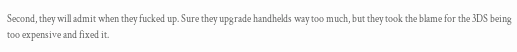Second, they will admit when they fucked up. Sure they upgrade handhelds way too much, but they took the blame for the 3DS being too expensive and fixed it.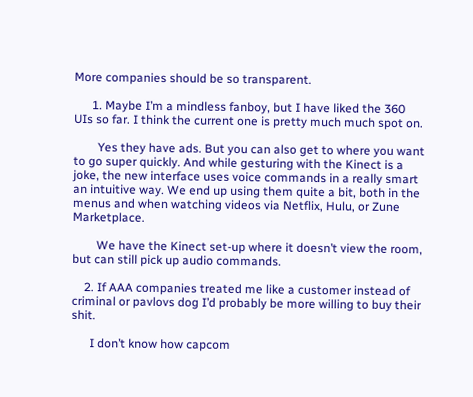More companies should be so transparent.

      1. Maybe I’m a mindless fanboy, but I have liked the 360 UIs so far. I think the current one is pretty much much spot on.

        Yes they have ads. But you can also get to where you want to go super quickly. And while gesturing with the Kinect is a joke, the new interface uses voice commands in a really smart an intuitive way. We end up using them quite a bit, both in the menus and when watching videos via Netflix, Hulu, or Zune Marketplace.

        We have the Kinect set-up where it doesn’t view the room, but can still pick up audio commands.

    2. If AAA companies treated me like a customer instead of criminal or pavlovs dog I’d probably be more willing to buy their shit.

      I don’t know how capcom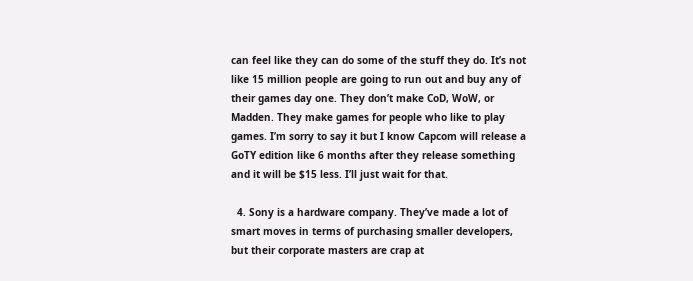can feel like they can do some of the stuff they do. It’s not like 15 million people are going to run out and buy any of their games day one. They don’t make CoD, WoW, or Madden. They make games for people who like to play games. I’m sorry to say it but I know Capcom will release a GoTY edition like 6 months after they release something and it will be $15 less. I’ll just wait for that.

  4. Sony is a hardware company. They’ve made a lot of smart moves in terms of purchasing smaller developers, but their corporate masters are crap at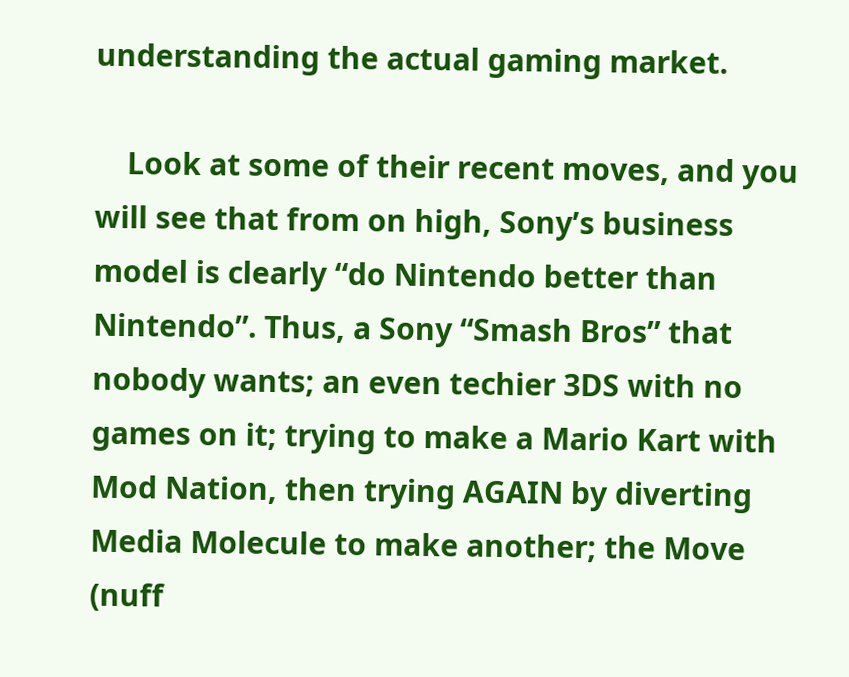understanding the actual gaming market.

    Look at some of their recent moves, and you will see that from on high, Sony’s business model is clearly “do Nintendo better than Nintendo”. Thus, a Sony “Smash Bros” that nobody wants; an even techier 3DS with no games on it; trying to make a Mario Kart with Mod Nation, then trying AGAIN by diverting Media Molecule to make another; the Move (nuff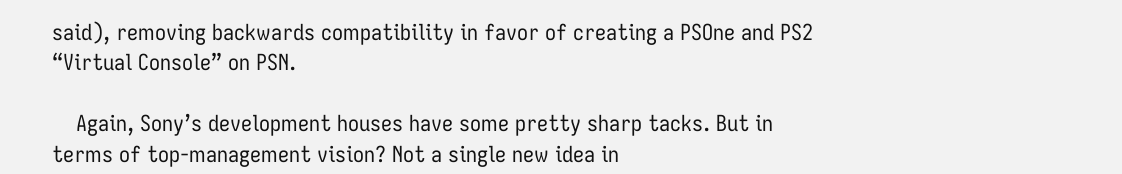said), removing backwards compatibility in favor of creating a PSOne and PS2 “Virtual Console” on PSN.

    Again, Sony’s development houses have some pretty sharp tacks. But in terms of top-management vision? Not a single new idea in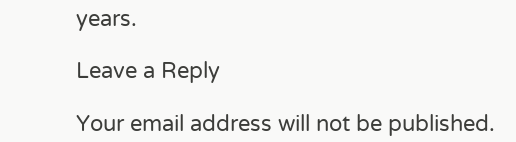years.

Leave a Reply

Your email address will not be published.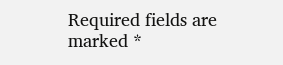Required fields are marked *